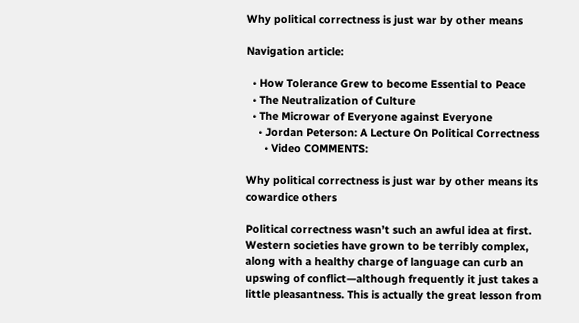Why political correctness is just war by other means

Navigation article:

  • How Tolerance Grew to become Essential to Peace
  • The Neutralization of Culture
  • The Microwar of Everyone against Everyone
    • Jordan Peterson: A Lecture On Political Correctness
      • Video COMMENTS:

Why political correctness is just war by other means its cowardice others

Political correctness wasn’t such an awful idea at first. Western societies have grown to be terribly complex, along with a healthy charge of language can curb an upswing of conflict—although frequently it just takes a little pleasantness. This is actually the great lesson from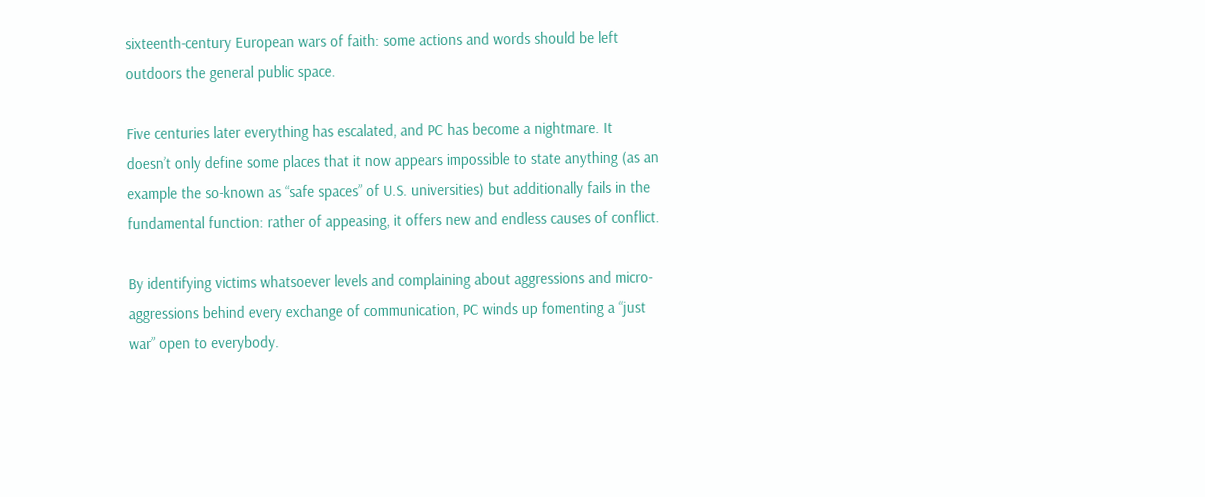sixteenth-century European wars of faith: some actions and words should be left outdoors the general public space.

Five centuries later everything has escalated, and PC has become a nightmare. It doesn’t only define some places that it now appears impossible to state anything (as an example the so-known as “safe spaces” of U.S. universities) but additionally fails in the fundamental function: rather of appeasing, it offers new and endless causes of conflict.

By identifying victims whatsoever levels and complaining about aggressions and micro-aggressions behind every exchange of communication, PC winds up fomenting a “just war” open to everybody.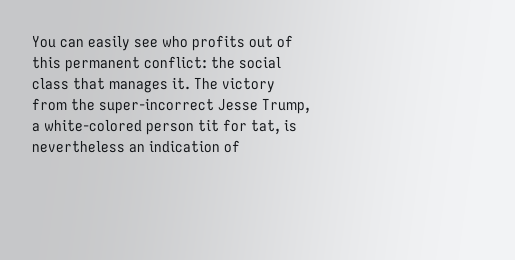You can easily see who profits out of this permanent conflict: the social class that manages it. The victory from the super-incorrect Jesse Trump, a white-colored person tit for tat, is nevertheless an indication of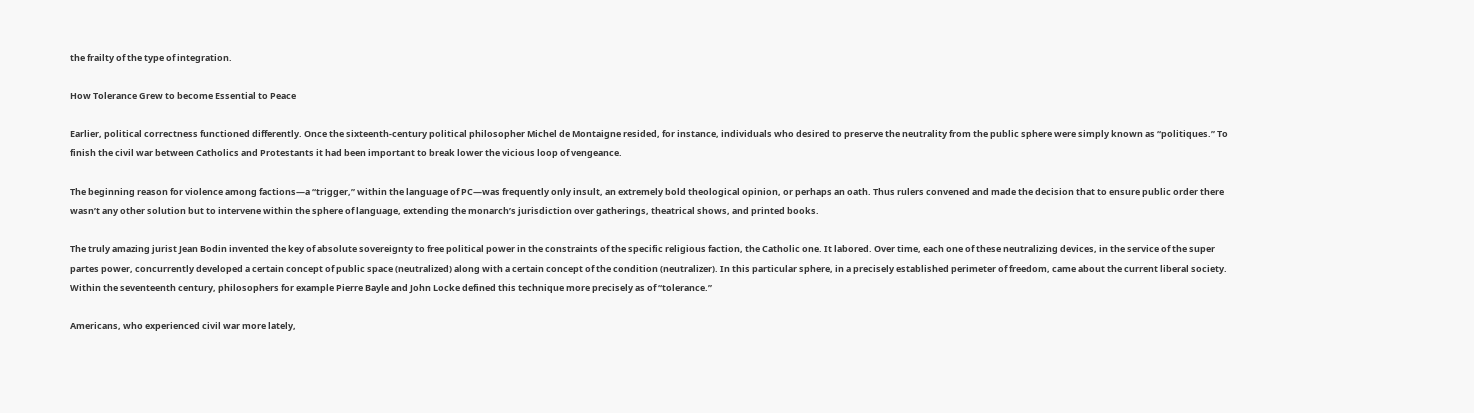the frailty of the type of integration.

How Tolerance Grew to become Essential to Peace

Earlier, political correctness functioned differently. Once the sixteenth-century political philosopher Michel de Montaigne resided, for instance, individuals who desired to preserve the neutrality from the public sphere were simply known as “politiques.” To finish the civil war between Catholics and Protestants it had been important to break lower the vicious loop of vengeance.

The beginning reason for violence among factions—a “trigger,” within the language of PC—was frequently only insult, an extremely bold theological opinion, or perhaps an oath. Thus rulers convened and made the decision that to ensure public order there wasn’t any other solution but to intervene within the sphere of language, extending the monarch’s jurisdiction over gatherings, theatrical shows, and printed books.

The truly amazing jurist Jean Bodin invented the key of absolute sovereignty to free political power in the constraints of the specific religious faction, the Catholic one. It labored. Over time, each one of these neutralizing devices, in the service of the super partes power, concurrently developed a certain concept of public space (neutralized) along with a certain concept of the condition (neutralizer). In this particular sphere, in a precisely established perimeter of freedom, came about the current liberal society. Within the seventeenth century, philosophers for example Pierre Bayle and John Locke defined this technique more precisely as of “tolerance.”

Americans, who experienced civil war more lately,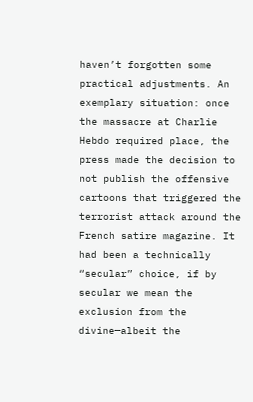haven’t forgotten some practical adjustments. An exemplary situation: once the massacre at Charlie Hebdo required place, the press made the decision to not publish the offensive cartoons that triggered the terrorist attack around the French satire magazine. It had been a technically “secular” choice, if by secular we mean the exclusion from the divine—albeit the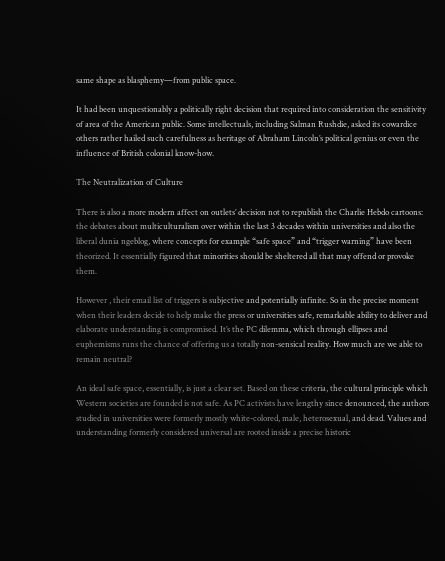same shape as blasphemy—from public space.

It had been unquestionably a politically right decision that required into consideration the sensitivity of area of the American public. Some intellectuals, including Salman Rushdie, asked its cowardice others rather hailed such carefulness as heritage of Abraham Lincoln’s political genius or even the influence of British colonial know-how.

The Neutralization of Culture

There is also a more modern affect on outlets’ decision not to republish the Charlie Hebdo cartoons: the debates about multiculturalism over within the last 3 decades within universities and also the liberal dunia ngeblog, where concepts for example “safe space” and “trigger warning” have been theorized. It essentially figured that minorities should be sheltered all that may offend or provoke them.

However , their email list of triggers is subjective and potentially infinite. So in the precise moment when their leaders decide to help make the press or universities safe, remarkable ability to deliver and elaborate understanding is compromised. It’s the PC dilemma, which through ellipses and euphemisms runs the chance of offering us a totally non-sensical reality. How much are we able to remain neutral?

An ideal safe space, essentially, is just a clear set. Based on these criteria, the cultural principle which Western societies are founded is not safe. As PC activists have lengthy since denounced, the authors studied in universities were formerly mostly white-colored, male, heterosexual, and dead. Values and understanding formerly considered universal are rooted inside a precise historic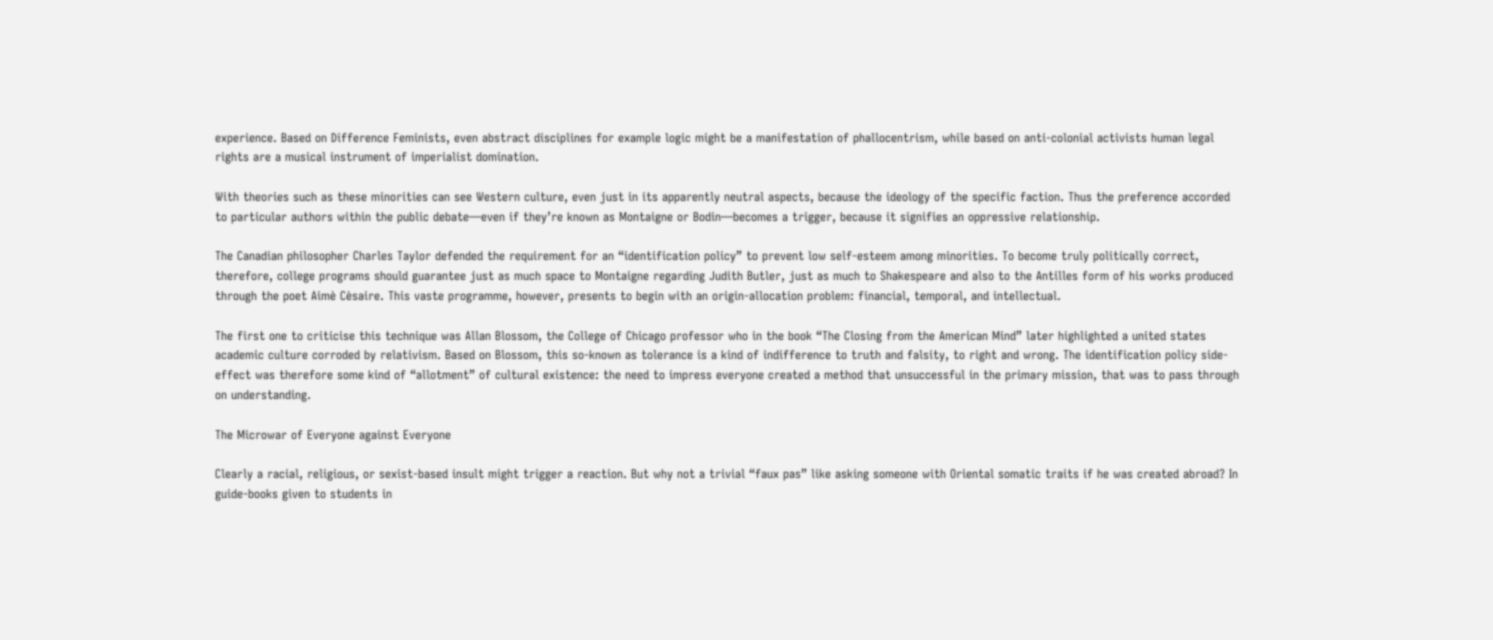experience. Based on Difference Feminists, even abstract disciplines for example logic might be a manifestation of phallocentrism, while based on anti-colonial activists human legal rights are a musical instrument of imperialist domination.

With theories such as these minorities can see Western culture, even just in its apparently neutral aspects, because the ideology of the specific faction. Thus the preference accorded to particular authors within the public debate—even if they’re known as Montaigne or Bodin—becomes a trigger, because it signifies an oppressive relationship.

The Canadian philosopher Charles Taylor defended the requirement for an “identification policy” to prevent low self-esteem among minorities. To become truly politically correct, therefore, college programs should guarantee just as much space to Montaigne regarding Judith Butler, just as much to Shakespeare and also to the Antilles form of his works produced through the poet Aimè Cèsaire. This vaste programme, however, presents to begin with an origin-allocation problem: financial, temporal, and intellectual.

The first one to criticise this technique was Allan Blossom, the College of Chicago professor who in the book “The Closing from the American Mind” later highlighted a united states academic culture corroded by relativism. Based on Blossom, this so-known as tolerance is a kind of indifference to truth and falsity, to right and wrong. The identification policy side-effect was therefore some kind of “allotment” of cultural existence: the need to impress everyone created a method that unsuccessful in the primary mission, that was to pass through on understanding.

The Microwar of Everyone against Everyone

Clearly a racial, religious, or sexist-based insult might trigger a reaction. But why not a trivial “faux pas” like asking someone with Oriental somatic traits if he was created abroad? In guide-books given to students in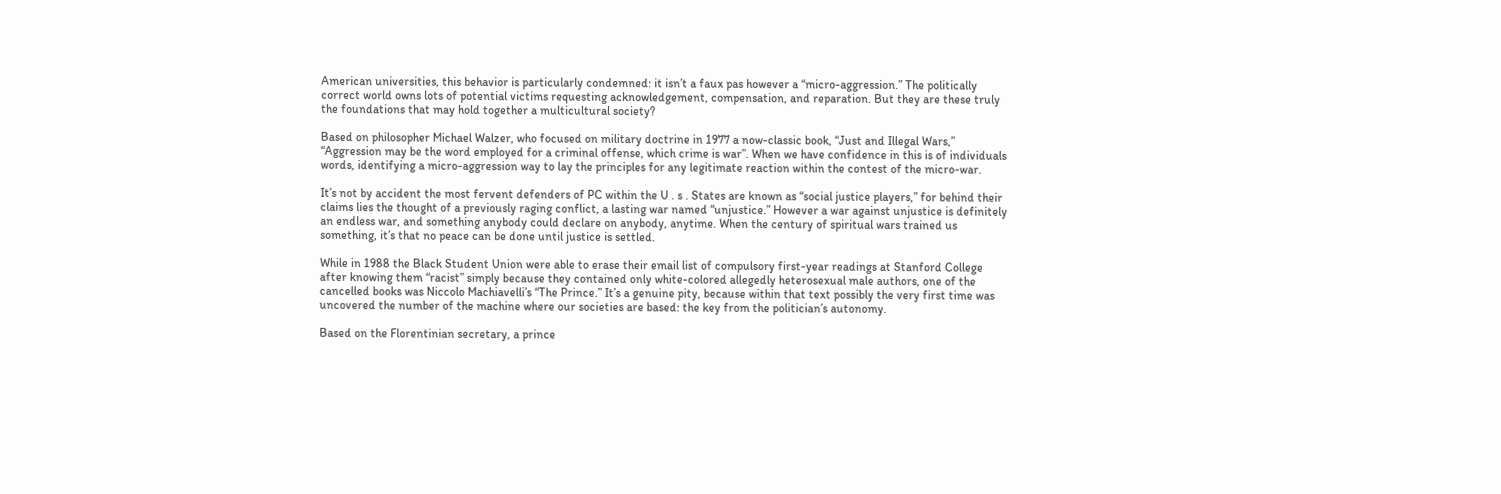American universities, this behavior is particularly condemned: it isn’t a faux pas however a “micro-aggression.” The politically correct world owns lots of potential victims requesting acknowledgement, compensation, and reparation. But they are these truly the foundations that may hold together a multicultural society?

Based on philosopher Michael Walzer, who focused on military doctrine in 1977 a now-classic book, “Just and Illegal Wars,” “Aggression may be the word employed for a criminal offense, which crime is war”. When we have confidence in this is of individuals words, identifying a micro-aggression way to lay the principles for any legitimate reaction within the contest of the micro-war.

It’s not by accident the most fervent defenders of PC within the U . s . States are known as “social justice players,” for behind their claims lies the thought of a previously raging conflict, a lasting war named “unjustice.” However a war against unjustice is definitely an endless war, and something anybody could declare on anybody, anytime. When the century of spiritual wars trained us something, it’s that no peace can be done until justice is settled.

While in 1988 the Black Student Union were able to erase their email list of compulsory first-year readings at Stanford College after knowing them “racist” simply because they contained only white-colored allegedly heterosexual male authors, one of the cancelled books was Niccolo Machiavelli’s “The Prince.” It’s a genuine pity, because within that text possibly the very first time was uncovered the number of the machine where our societies are based: the key from the politician’s autonomy.

Based on the Florentinian secretary, a prince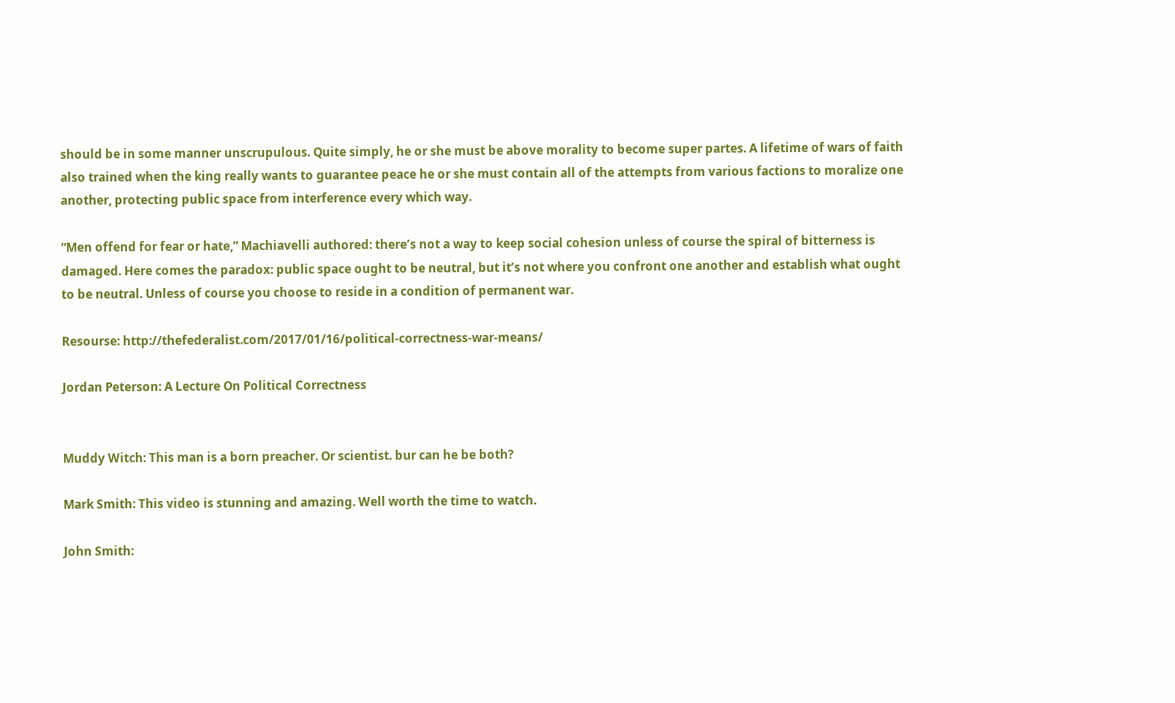should be in some manner unscrupulous. Quite simply, he or she must be above morality to become super partes. A lifetime of wars of faith also trained when the king really wants to guarantee peace he or she must contain all of the attempts from various factions to moralize one another, protecting public space from interference every which way.

“Men offend for fear or hate,” Machiavelli authored: there’s not a way to keep social cohesion unless of course the spiral of bitterness is damaged. Here comes the paradox: public space ought to be neutral, but it’s not where you confront one another and establish what ought to be neutral. Unless of course you choose to reside in a condition of permanent war.

Resourse: http://thefederalist.com/2017/01/16/political-correctness-war-means/

Jordan Peterson: A Lecture On Political Correctness


Muddy Witch: This man is a born preacher. Or scientist. bur can he be both?

Mark Smith: This video is stunning and amazing. Well worth the time to watch.

John Smith: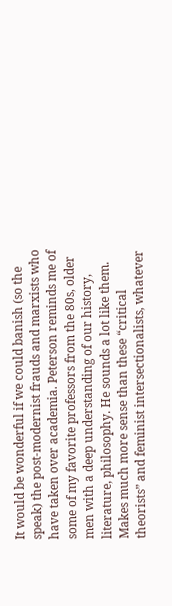It would be wonderful if we could banish (so the speak) the post-modernist frauds and marxists who have taken over academia. Peterson reminds me of some of my favorite professors from the 80s, older men with a deep understanding of our history, literature, philosophy. He sounds a lot like them. Makes much more sense than these “critical theorists” and feminist intersectionalists, whatever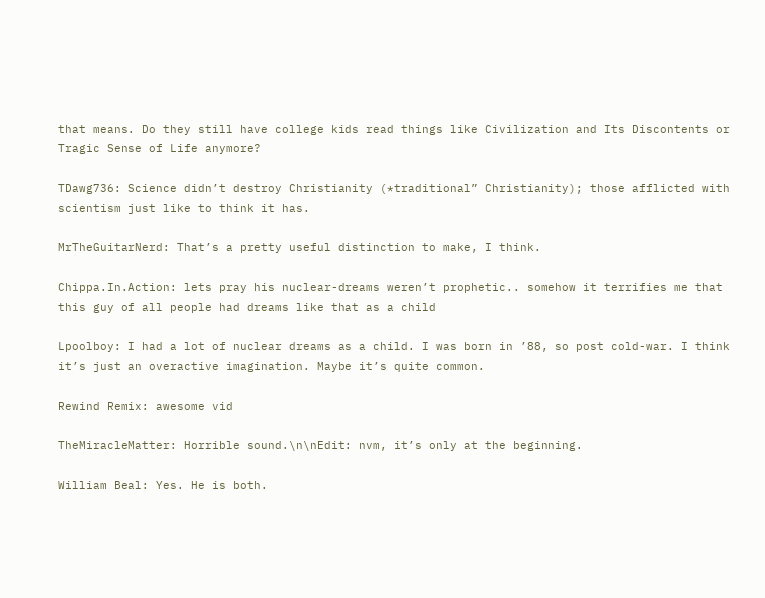that means. Do they still have college kids read things like Civilization and Its Discontents or Tragic Sense of Life anymore?

TDawg736: Science didn’t destroy Christianity (*traditional” Christianity); those afflicted with scientism just like to think it has.

MrTheGuitarNerd: That’s a pretty useful distinction to make, I think.

Chippa.In.Action: lets pray his nuclear-dreams weren’t prophetic.. somehow it terrifies me that this guy of all people had dreams like that as a child

Lpoolboy: I had a lot of nuclear dreams as a child. I was born in ’88, so post cold-war. I think it’s just an overactive imagination. Maybe it’s quite common.

Rewind Remix: awesome vid

TheMiracleMatter: Horrible sound.\n\nEdit: nvm, it’s only at the beginning.

William Beal: Yes. He is both.